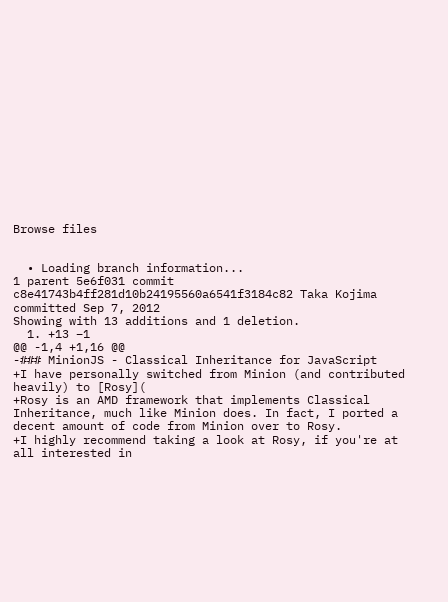Browse files


  • Loading branch information...
1 parent 5e6f031 commit c8e41743b4ff281d10b24195560a6541f3184c82 Taka Kojima committed Sep 7, 2012
Showing with 13 additions and 1 deletion.
  1. +13 −1
@@ -1,4 +1,16 @@
-### MinionJS - Classical Inheritance for JavaScript
+I have personally switched from Minion (and contributed heavily) to [Rosy](
+Rosy is an AMD framework that implements Classical Inheritance, much like Minion does. In fact, I ported a decent amount of code from Minion over to Rosy.
+I highly recommend taking a look at Rosy, if you're at all interested in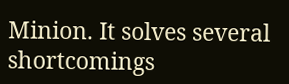Minion. It solves several shortcomings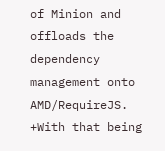of Minion and offloads the dependency management onto AMD/RequireJS.
+With that being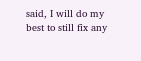said, I will do my best to still fix any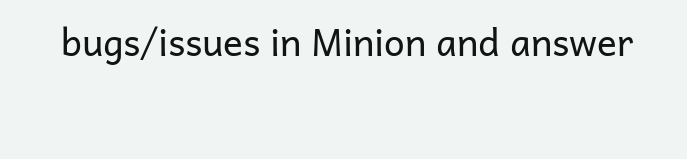bugs/issues in Minion and answer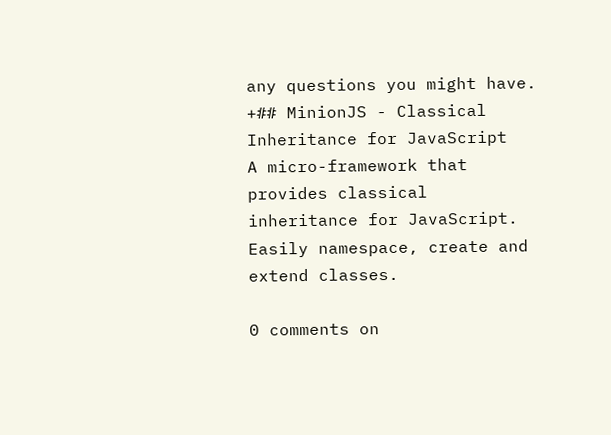any questions you might have.
+## MinionJS - Classical Inheritance for JavaScript
A micro-framework that provides classical inheritance for JavaScript. Easily namespace, create and extend classes.

0 comments on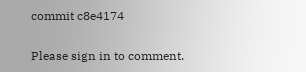commit c8e4174

Please sign in to comment.